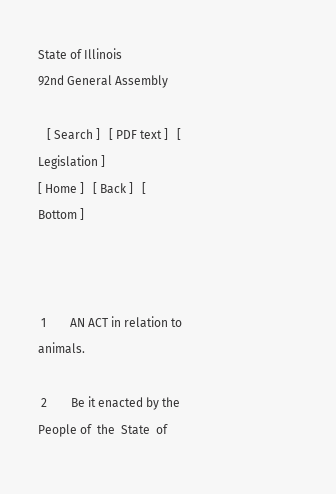State of Illinois
92nd General Assembly

   [ Search ]   [ PDF text ]   [ Legislation ]
[ Home ]   [ Back ]   [ Bottom ]



 1        AN ACT in relation to animals.

 2        Be it enacted by the People of  the  State  of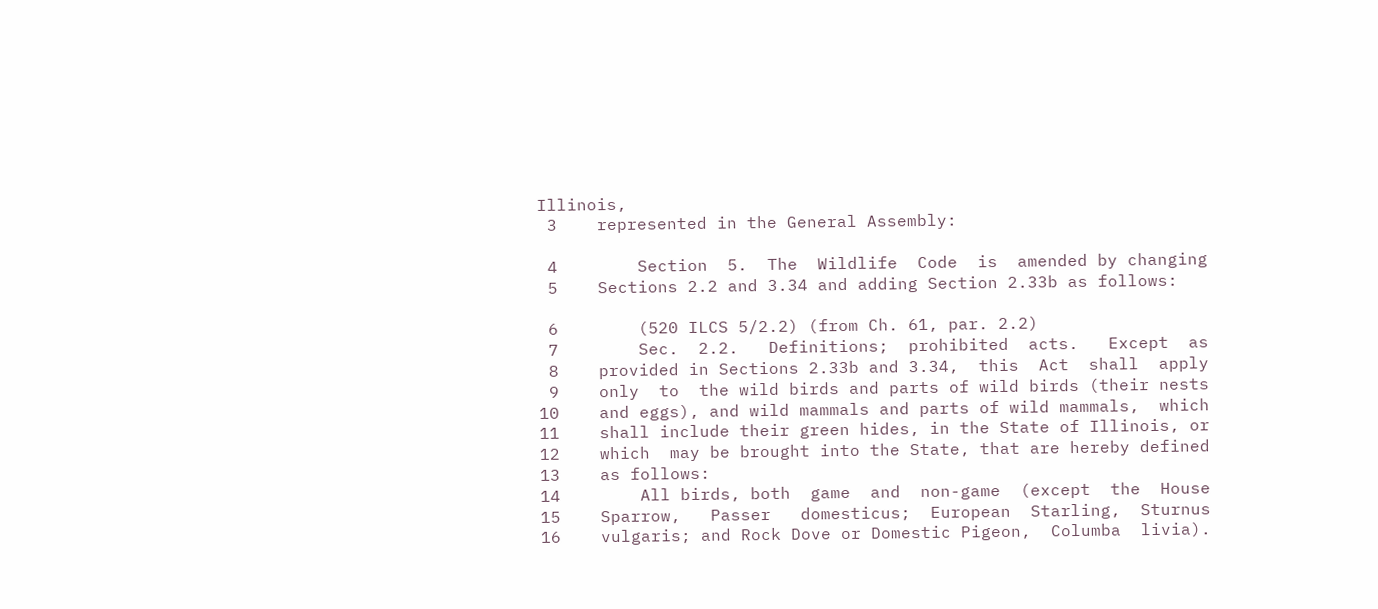Illinois,
 3    represented in the General Assembly:

 4        Section  5.  The  Wildlife  Code  is  amended by changing
 5    Sections 2.2 and 3.34 and adding Section 2.33b as follows:

 6        (520 ILCS 5/2.2) (from Ch. 61, par. 2.2)
 7        Sec.  2.2.   Definitions;  prohibited  acts.   Except  as
 8    provided in Sections 2.33b and 3.34,  this  Act  shall  apply
 9    only  to  the wild birds and parts of wild birds (their nests
10    and eggs), and wild mammals and parts of wild mammals,  which
11    shall include their green hides, in the State of Illinois, or
12    which  may be brought into the State, that are hereby defined
13    as follows:
14        All birds, both  game  and  non-game  (except  the  House
15    Sparrow,   Passer   domesticus;  European  Starling,  Sturnus
16    vulgaris; and Rock Dove or Domestic Pigeon,  Columba  livia).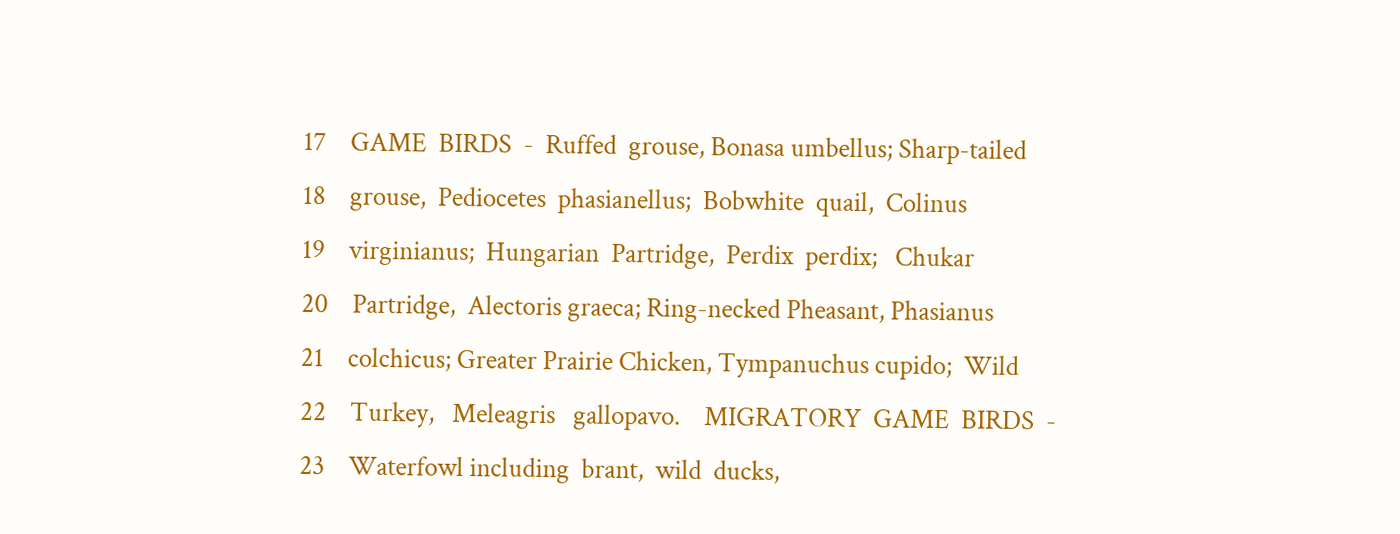17    GAME  BIRDS  -  Ruffed  grouse, Bonasa umbellus; Sharp-tailed
18    grouse,  Pediocetes  phasianellus;  Bobwhite  quail,  Colinus
19    virginianus;  Hungarian  Partridge,  Perdix  perdix;   Chukar
20    Partridge,  Alectoris graeca; Ring-necked Pheasant, Phasianus
21    colchicus; Greater Prairie Chicken, Tympanuchus cupido;  Wild
22    Turkey,   Meleagris   gallopavo.    MIGRATORY  GAME  BIRDS  -
23    Waterfowl including  brant,  wild  ducks,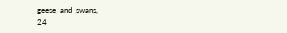geese  and  swans,
24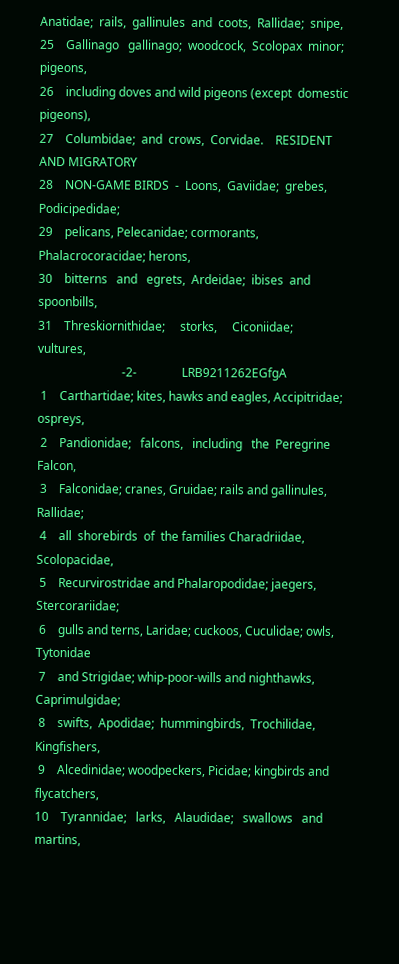Anatidae;  rails,  gallinules  and  coots,  Rallidae;  snipe,
25    Gallinago   gallinago;  woodcock,  Scolopax  minor;  pigeons,
26    including doves and wild pigeons (except  domestic  pigeons),
27    Columbidae;  and  crows,  Corvidae.    RESIDENT AND MIGRATORY
28    NON-GAME BIRDS  -  Loons,  Gaviidae;  grebes,  Podicipedidae;
29    pelicans, Pelecanidae; cormorants, Phalacrocoracidae; herons,
30    bitterns   and   egrets,  Ardeidae;  ibises  and  spoonbills,
31    Threskiornithidae;     storks,     Ciconiidae;      vultures,
                            -2-               LRB9211262EGfgA
 1    Carthartidae; kites, hawks and eagles, Accipitridae; ospreys,
 2    Pandionidae;   falcons,   including   the  Peregrine  Falcon,
 3    Falconidae; cranes, Gruidae; rails and gallinules,  Rallidae;
 4    all  shorebirds  of  the families Charadriidae, Scolopacidae,
 5    Recurvirostridae and Phalaropodidae; jaegers, Stercorariidae;
 6    gulls and terns, Laridae; cuckoos, Cuculidae; owls, Tytonidae
 7    and Strigidae; whip-poor-wills and nighthawks, Caprimulgidae;
 8    swifts,  Apodidae;  hummingbirds,  Trochilidae,  Kingfishers,
 9    Alcedinidae; woodpeckers, Picidae; kingbirds and flycatchers,
10    Tyrannidae;   larks,   Alaudidae;   swallows   and   martins,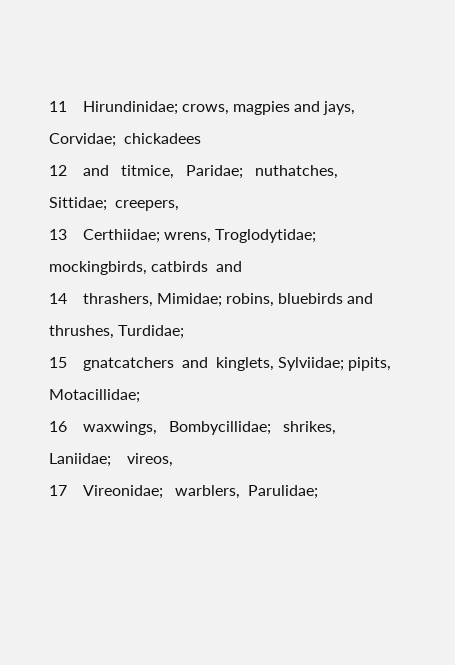11    Hirundinidae; crows, magpies and jays,  Corvidae;  chickadees
12    and   titmice,   Paridae;   nuthatches,  Sittidae;  creepers,
13    Certhiidae; wrens, Troglodytidae; mockingbirds, catbirds  and
14    thrashers, Mimidae; robins, bluebirds and thrushes, Turdidae;
15    gnatcatchers  and  kinglets, Sylviidae; pipits, Motacillidae;
16    waxwings,   Bombycillidae;   shrikes,    Laniidae;    vireos,
17    Vireonidae;   warblers,  Parulidae;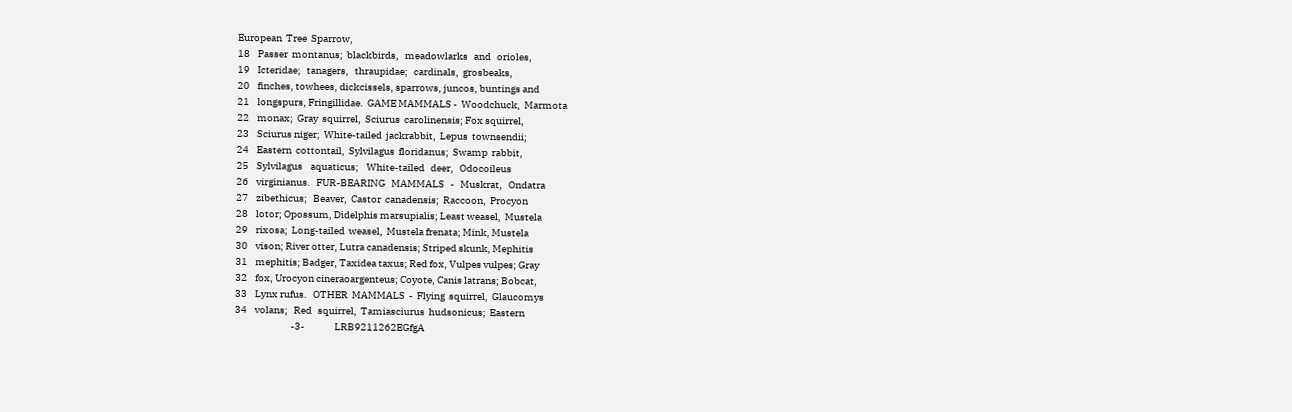European  Tree  Sparrow,
18    Passer  montanus;  blackbirds,   meadowlarks   and   orioles,
19    Icteridae;   tanagers,   thraupidae;   cardinals,  grosbeaks,
20    finches, towhees, dickcissels, sparrows, juncos, buntings and
21    longspurs, Fringillidae.  GAME MAMMALS -  Woodchuck,  Marmota
22    monax;  Gray  squirrel,  Sciurus  carolinensis; Fox squirrel,
23    Sciurus niger;  White-tailed  jackrabbit,  Lepus  townsendii;
24    Eastern  cottontail,  Sylvilagus  floridanus;  Swamp  rabbit,
25    Sylvilagus    aquaticus;    White-tailed   deer,   Odocoileus
26    virginianus.   FUR-BEARING   MAMMALS   -   Muskrat,   Ondatra
27    zibethicus;   Beaver,  Castor  canadensis;  Raccoon,  Procyon
28    lotor; Opossum, Didelphis marsupialis; Least weasel,  Mustela
29    rixosa;  Long-tailed  weasel,  Mustela frenata; Mink, Mustela
30    vison; River otter, Lutra canadensis; Striped skunk, Mephitis
31    mephitis; Badger, Taxidea taxus; Red fox, Vulpes vulpes; Gray
32    fox, Urocyon cineraoargenteus; Coyote, Canis latrans; Bobcat,
33    Lynx rufus.   OTHER  MAMMALS  -  Flying  squirrel,  Glaucomys
34    volans;   Red   squirrel,  Tamiasciurus  hudsonicus;  Eastern
                            -3-               LRB9211262EGfgA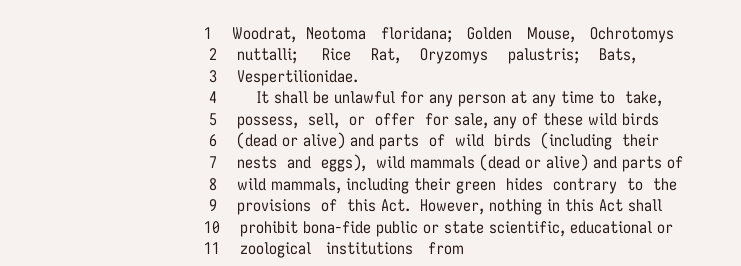1    Woodrat,  Neotoma   floridana;   Golden   Mouse,   Ochrotomys
 2    nuttalli;     Rice    Rat,    Oryzomys    palustris;    Bats,
 3    Vespertilionidae.
 4        It shall be unlawful for any person at any time to  take,
 5    possess,  sell,  or  offer  for sale, any of these wild birds
 6    (dead or alive) and parts  of  wild  birds  (including  their
 7    nests  and  eggs),  wild mammals (dead or alive) and parts of
 8    wild mammals, including their green  hides  contrary  to  the
 9    provisions  of  this Act.  However, nothing in this Act shall
10    prohibit bona-fide public or state scientific, educational or
11    zoological   institutions   from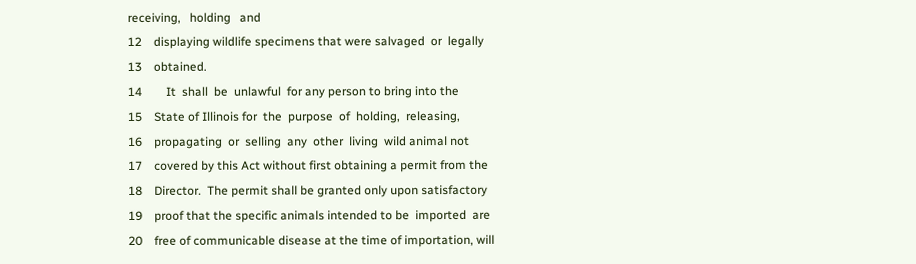receiving,   holding   and
12    displaying wildlife specimens that were salvaged  or  legally
13    obtained.
14        It  shall  be  unlawful  for any person to bring into the
15    State of Illinois for  the  purpose  of  holding,  releasing,
16    propagating  or  selling  any  other  living  wild animal not
17    covered by this Act without first obtaining a permit from the
18    Director.  The permit shall be granted only upon satisfactory
19    proof that the specific animals intended to be  imported  are
20    free of communicable disease at the time of importation, will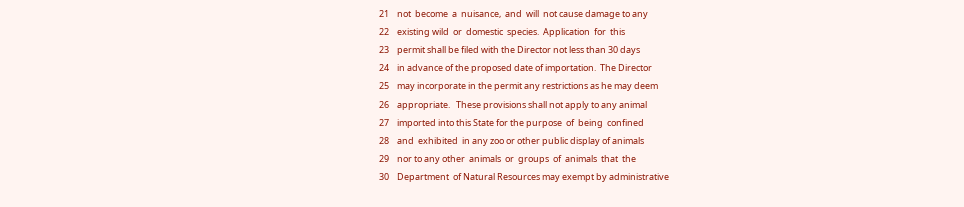21    not  become  a  nuisance,  and  will  not cause damage to any
22    existing wild  or  domestic  species.  Application  for  this
23    permit shall be filed with the Director not less than 30 days
24    in advance of the proposed date of importation.  The Director
25    may incorporate in the permit any restrictions as he may deem
26    appropriate.   These provisions shall not apply to any animal
27    imported into this State for the purpose  of  being  confined
28    and  exhibited  in any zoo or other public display of animals
29    nor to any other  animals  or  groups  of  animals  that  the
30    Department  of Natural Resources may exempt by administrative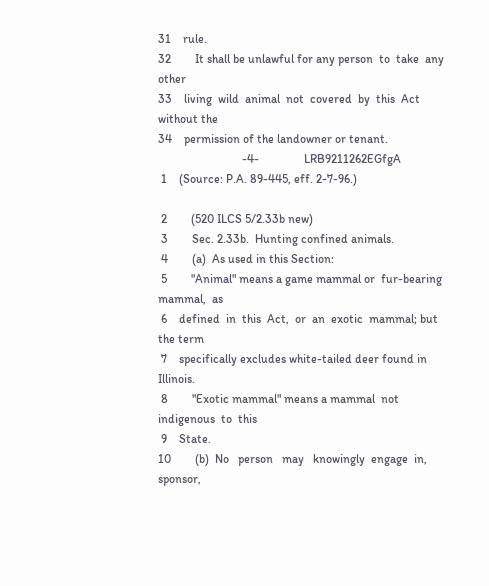31    rule.
32        It shall be unlawful for any person  to  take  any  other
33    living  wild  animal  not  covered  by  this  Act without the
34    permission of the landowner or tenant.
                            -4-               LRB9211262EGfgA
 1    (Source: P.A. 89-445, eff. 2-7-96.)

 2        (520 ILCS 5/2.33b new)
 3        Sec. 2.33b.  Hunting confined animals.
 4        (a)  As used in this Section:
 5        "Animal" means a game mammal or  fur-bearing  mammal,  as
 6    defined  in  this  Act,  or  an  exotic  mammal; but the term
 7    specifically excludes white-tailed deer found in Illinois.
 8        "Exotic mammal" means a mammal  not  indigenous  to  this
 9    State.
10        (b)  No   person   may   knowingly  engage  in,  sponsor,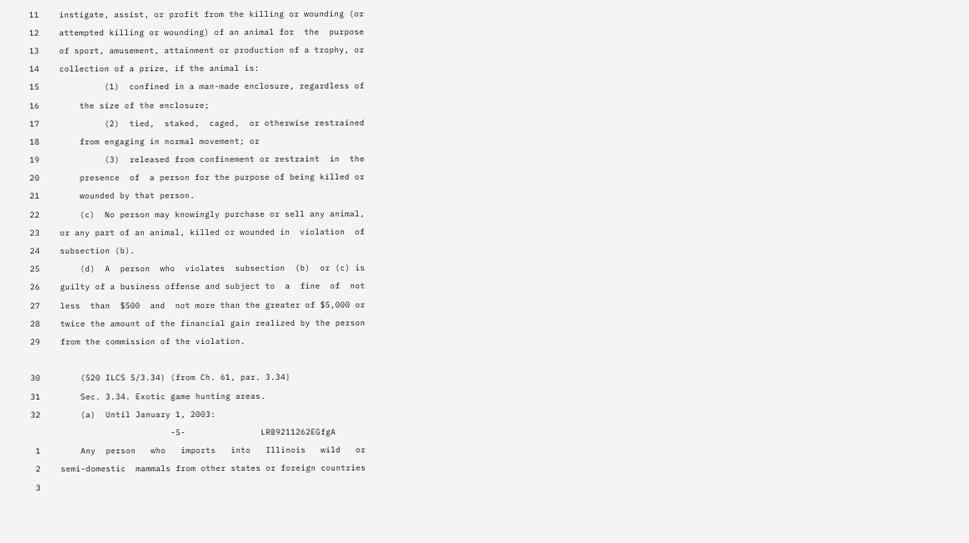11    instigate, assist, or profit from the killing or wounding (or
12    attempted killing or wounding) of an animal for  the  purpose
13    of sport, amusement, attainment or production of a trophy, or
14    collection of a prize, if the animal is:
15             (1)  confined in a man-made enclosure, regardless of
16        the size of the enclosure;
17             (2)  tied,  staked,  caged,  or otherwise restrained
18        from engaging in normal movement; or
19             (3)  released from confinement or restraint  in  the
20        presence  of  a person for the purpose of being killed or
21        wounded by that person.
22        (c)  No person may knowingly purchase or sell any animal,
23    or any part of an animal, killed or wounded in  violation  of
24    subsection (b).
25        (d)  A  person  who  violates  subsection  (b)  or (c) is
26    guilty of a business offense and subject to  a  fine  of  not
27    less  than  $500  and  not more than the greater of $5,000 or
28    twice the amount of the financial gain realized by the person
29    from the commission of the violation.

30        (520 ILCS 5/3.34) (from Ch. 61, par. 3.34)
31        Sec. 3.34. Exotic game hunting areas.
32        (a)  Until January 1, 2003:
                            -5-               LRB9211262EGfgA
 1        Any  person   who   imports   into   Illinois   wild   or
 2    semi-domestic  mammals from other states or foreign countries
 3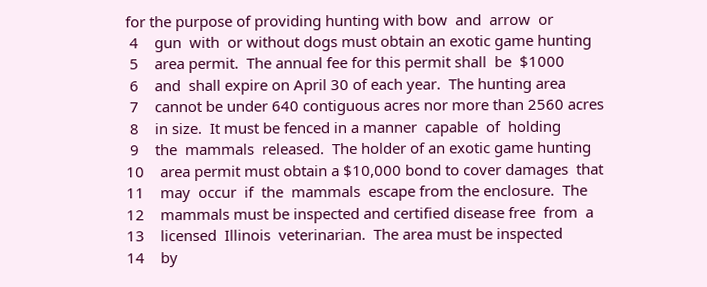for the purpose of providing hunting with bow  and  arrow  or
 4    gun  with  or without dogs must obtain an exotic game hunting
 5    area permit.  The annual fee for this permit shall  be  $1000
 6    and  shall expire on April 30 of each year.  The hunting area
 7    cannot be under 640 contiguous acres nor more than 2560 acres
 8    in size.  It must be fenced in a manner  capable  of  holding
 9    the  mammals  released.  The holder of an exotic game hunting
10    area permit must obtain a $10,000 bond to cover damages  that
11    may  occur  if  the  mammals  escape from the enclosure.  The
12    mammals must be inspected and certified disease free  from  a
13    licensed  Illinois  veterinarian.  The area must be inspected
14    by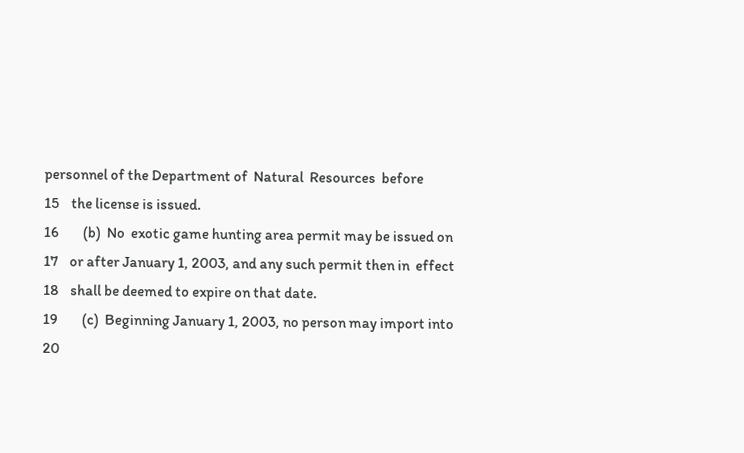personnel of the Department of  Natural  Resources  before
15    the license is issued.
16        (b)  No  exotic game hunting area permit may be issued on
17    or after January 1, 2003, and any such permit then in  effect
18    shall be deemed to expire on that date.
19        (c)  Beginning January 1, 2003, no person may import into
20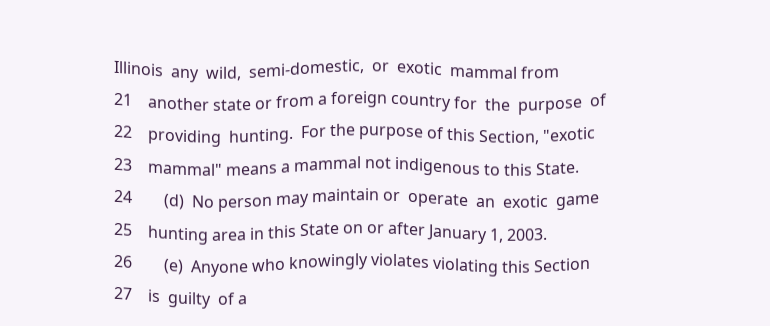Illinois  any  wild,  semi-domestic,  or  exotic  mammal from
21    another state or from a foreign country for  the  purpose  of
22    providing  hunting.  For the purpose of this Section, "exotic
23    mammal" means a mammal not indigenous to this State.
24        (d)  No person may maintain or  operate  an  exotic  game
25    hunting area in this State on or after January 1, 2003.
26        (e)  Anyone who knowingly violates violating this Section
27    is  guilty  of a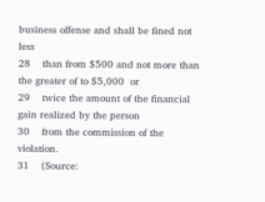business offense and shall be fined not less
28    than from $500 and not more than the greater of to $5,000  or
29    twice the amount of the financial gain realized by the person
30    from the commission of the violation.
31    (Source: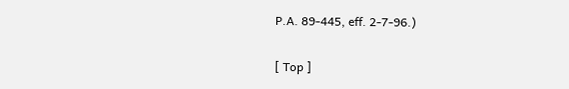P.A. 89-445, eff. 2-7-96.)

[ Top ]